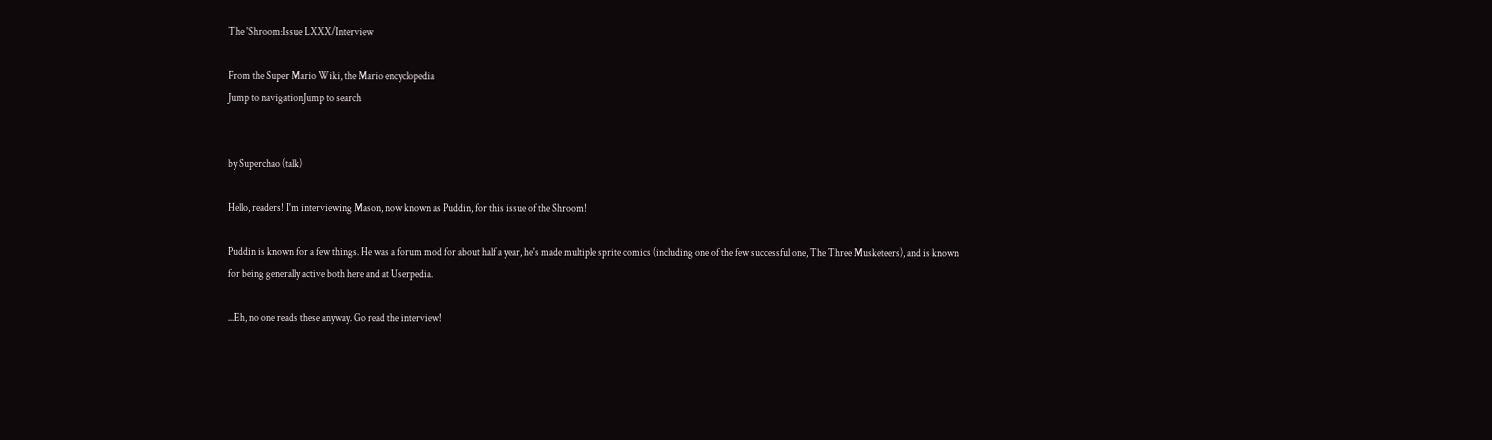The 'Shroom:Issue LXXX/Interview

From the Super Mario Wiki, the Mario encyclopedia
Jump to navigationJump to search


by Superchao (talk)

Hello, readers! I'm interviewing Mason, now known as Puddin, for this issue of the Shroom!

Puddin is known for a few things. He was a forum mod for about half a year, he's made multiple sprite comics (including one of the few successful one, The Three Musketeers), and is known for being generally active both here and at Userpedia.

...Eh, no one reads these anyway. Go read the interview!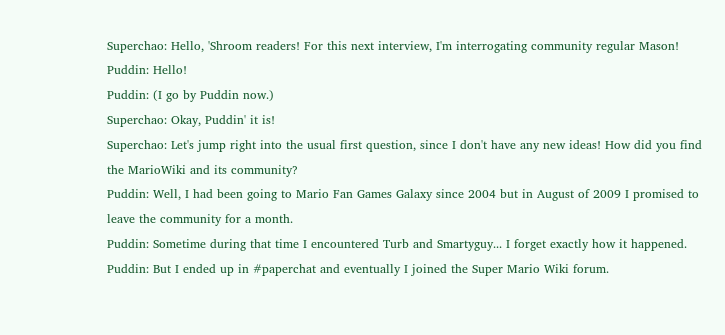Superchao: Hello, 'Shroom readers! For this next interview, I'm interrogating community regular Mason!
Puddin: Hello!
Puddin: (I go by Puddin now.)
Superchao: Okay, Puddin' it is!
Superchao: Let's jump right into the usual first question, since I don't have any new ideas! How did you find the MarioWiki and its community?
Puddin: Well, I had been going to Mario Fan Games Galaxy since 2004 but in August of 2009 I promised to leave the community for a month.
Puddin: Sometime during that time I encountered Turb and Smartyguy... I forget exactly how it happened.
Puddin: But I ended up in #paperchat and eventually I joined the Super Mario Wiki forum.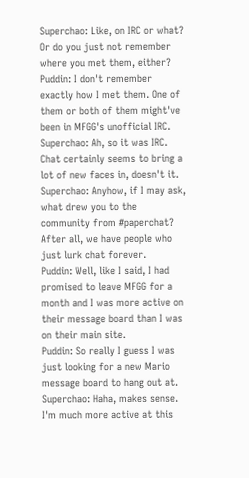Superchao: Like, on IRC or what? Or do you just not remember where you met them, either?
Puddin: I don't remember exactly how I met them. One of them or both of them might've been in MFGG's unofficial IRC.
Superchao: Ah, so it was IRC. Chat certainly seems to bring a lot of new faces in, doesn't it.
Superchao: Anyhow, if I may ask, what drew you to the community from #paperchat? After all, we have people who just lurk chat forever.
Puddin: Well, like I said, I had promised to leave MFGG for a month and I was more active on their message board than I was on their main site.
Puddin: So really I guess I was just looking for a new Mario message board to hang out at.
Superchao: Haha, makes sense. I'm much more active at this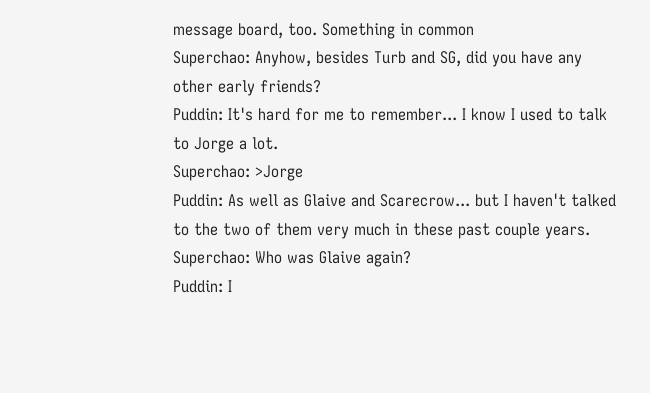message board, too. Something in common
Superchao: Anyhow, besides Turb and SG, did you have any other early friends?
Puddin: It's hard for me to remember... I know I used to talk to Jorge a lot.
Superchao: >Jorge
Puddin: As well as Glaive and Scarecrow... but I haven't talked to the two of them very much in these past couple years.
Superchao: Who was Glaive again?
Puddin: I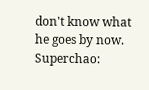don't know what he goes by now.
Superchao: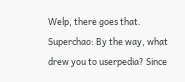Welp, there goes that.
Superchao: By the way, what drew you to userpedia? Since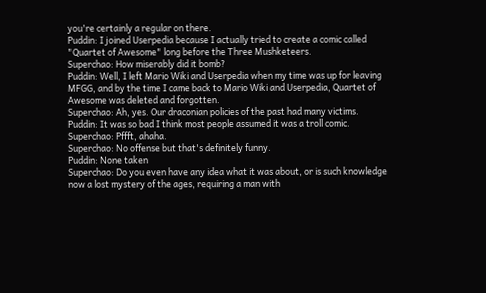you're certainly a regular on there.
Puddin: I joined Userpedia because I actually tried to create a comic called "Quartet of Awesome" long before the Three Mushketeers.
Superchao: How miserably did it bomb?
Puddin: Well, I left Mario Wiki and Userpedia when my time was up for leaving MFGG, and by the time I came back to Mario Wiki and Userpedia, Quartet of Awesome was deleted and forgotten.
Superchao: Ah, yes. Our draconian policies of the past had many victims.
Puddin: It was so bad I think most people assumed it was a troll comic.
Superchao: Pffft, ahaha.
Superchao: No offense but that's definitely funny.
Puddin: None taken
Superchao: Do you even have any idea what it was about, or is such knowledge now a lost mystery of the ages, requiring a man with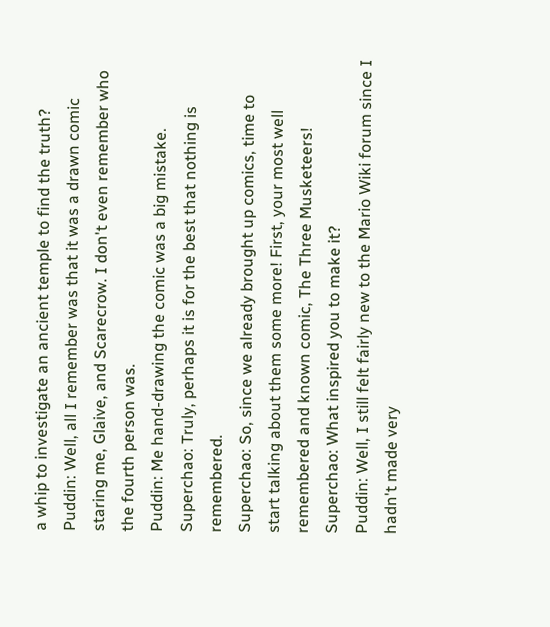a whip to investigate an ancient temple to find the truth?
Puddin: Well, all I remember was that it was a drawn comic staring me, Glaive, and Scarecrow. I don't even remember who the fourth person was.
Puddin: Me hand-drawing the comic was a big mistake.
Superchao: Truly, perhaps it is for the best that nothing is remembered.
Superchao: So, since we already brought up comics, time to start talking about them some more! First, your most well remembered and known comic, The Three Musketeers!
Superchao: What inspired you to make it?
Puddin: Well, I still felt fairly new to the Mario Wiki forum since I hadn't made very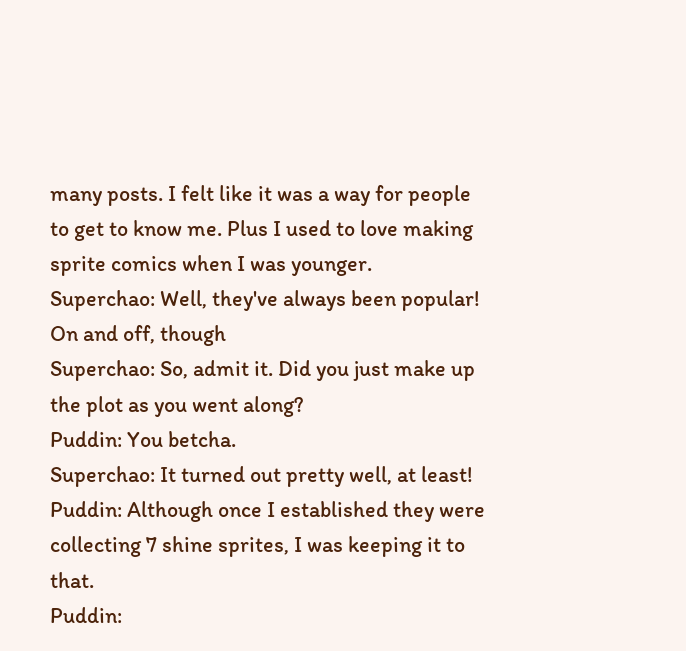many posts. I felt like it was a way for people to get to know me. Plus I used to love making sprite comics when I was younger.
Superchao: Well, they've always been popular! On and off, though
Superchao: So, admit it. Did you just make up the plot as you went along?
Puddin: You betcha.
Superchao: It turned out pretty well, at least!
Puddin: Although once I established they were collecting 7 shine sprites, I was keeping it to that.
Puddin: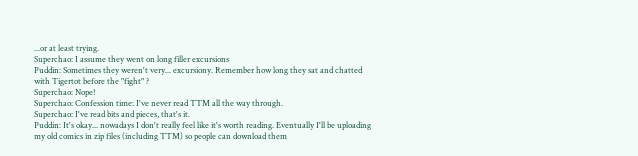...or at least trying.
Superchao: I assume they went on long filler excursions
Puddin: Sometimes they weren't very... excursiony. Remember how long they sat and chatted with Tigertot before the "fight" ?
Superchao: Nope!
Superchao: Confession time: I've never read TTM all the way through.
Superchao: I've read bits and pieces, that's it.
Puddin: It's okay... nowadays I don't really feel like it's worth reading. Eventually I'll be uploading my old comics in zip files (including TTM) so people can download them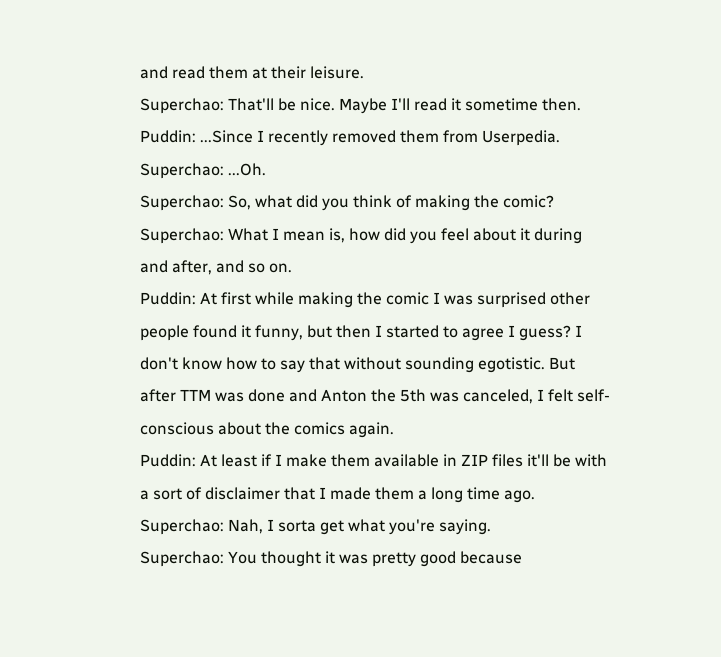and read them at their leisure.
Superchao: That'll be nice. Maybe I'll read it sometime then.
Puddin: ...Since I recently removed them from Userpedia.
Superchao: ...Oh.
Superchao: So, what did you think of making the comic?
Superchao: What I mean is, how did you feel about it during and after, and so on.
Puddin: At first while making the comic I was surprised other people found it funny, but then I started to agree I guess? I don't know how to say that without sounding egotistic. But after TTM was done and Anton the 5th was canceled, I felt self-conscious about the comics again.
Puddin: At least if I make them available in ZIP files it'll be with a sort of disclaimer that I made them a long time ago.
Superchao: Nah, I sorta get what you're saying.
Superchao: You thought it was pretty good because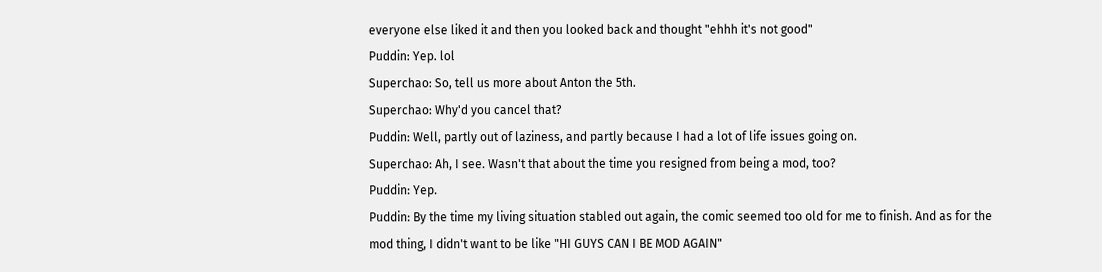everyone else liked it and then you looked back and thought "ehhh it's not good"
Puddin: Yep. lol
Superchao: So, tell us more about Anton the 5th.
Superchao: Why'd you cancel that?
Puddin: Well, partly out of laziness, and partly because I had a lot of life issues going on.
Superchao: Ah, I see. Wasn't that about the time you resigned from being a mod, too?
Puddin: Yep.
Puddin: By the time my living situation stabled out again, the comic seemed too old for me to finish. And as for the mod thing, I didn't want to be like "HI GUYS CAN I BE MOD AGAIN"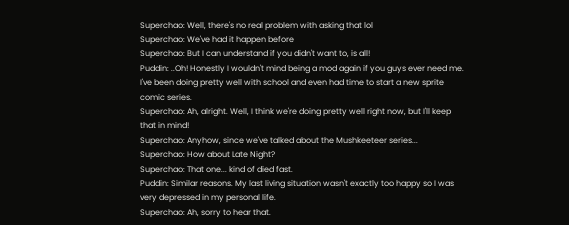Superchao: Well, there's no real problem with asking that lol
Superchao: We've had it happen before
Superchao: But I can understand if you didn't want to, is all!
Puddin: ..Oh! Honestly I wouldn't mind being a mod again if you guys ever need me. I've been doing pretty well with school and even had time to start a new sprite comic series.
Superchao: Ah, alright. Well, I think we're doing pretty well right now, but I'll keep that in mind!
Superchao: Anyhow, since we've talked about the Mushkeeteer series...
Superchao: How about Late Night?
Superchao: That one... kind of died fast.
Puddin: Similar reasons. My last living situation wasn't exactly too happy so I was very depressed in my personal life.
Superchao: Ah, sorry to hear that.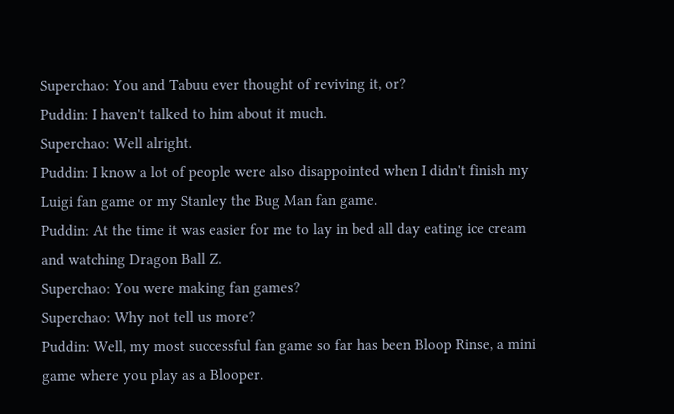Superchao: You and Tabuu ever thought of reviving it, or?
Puddin: I haven't talked to him about it much.
Superchao: Well alright.
Puddin: I know a lot of people were also disappointed when I didn't finish my Luigi fan game or my Stanley the Bug Man fan game.
Puddin: At the time it was easier for me to lay in bed all day eating ice cream and watching Dragon Ball Z.
Superchao: You were making fan games?
Superchao: Why not tell us more?
Puddin: Well, my most successful fan game so far has been Bloop Rinse, a mini game where you play as a Blooper.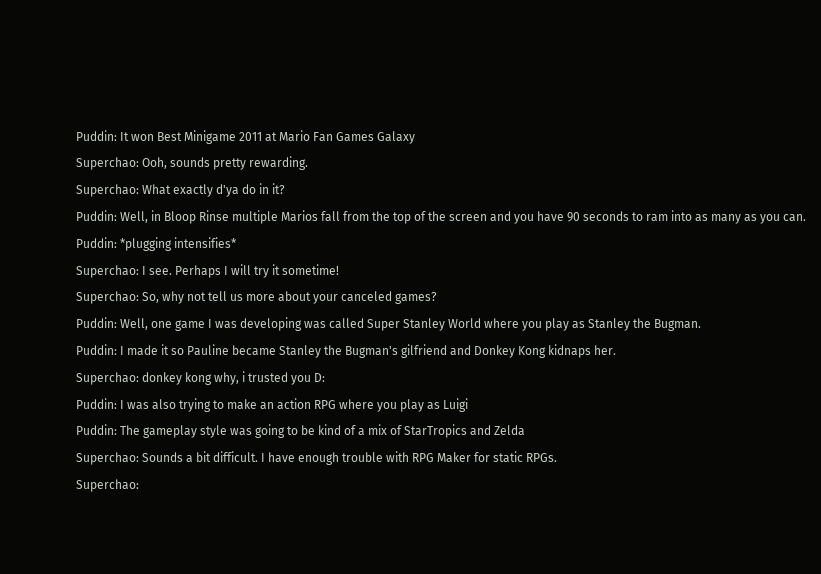Puddin: It won Best Minigame 2011 at Mario Fan Games Galaxy
Superchao: Ooh, sounds pretty rewarding.
Superchao: What exactly d'ya do in it?
Puddin: Well, in Bloop Rinse multiple Marios fall from the top of the screen and you have 90 seconds to ram into as many as you can.
Puddin: *plugging intensifies*
Superchao: I see. Perhaps I will try it sometime!
Superchao: So, why not tell us more about your canceled games?
Puddin: Well, one game I was developing was called Super Stanley World where you play as Stanley the Bugman.
Puddin: I made it so Pauline became Stanley the Bugman's gilfriend and Donkey Kong kidnaps her.
Superchao: donkey kong why, i trusted you D:
Puddin: I was also trying to make an action RPG where you play as Luigi
Puddin: The gameplay style was going to be kind of a mix of StarTropics and Zelda
Superchao: Sounds a bit difficult. I have enough trouble with RPG Maker for static RPGs.
Superchao: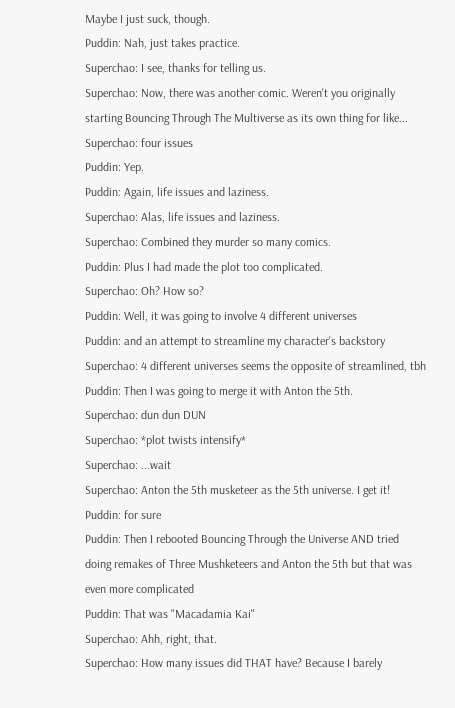Maybe I just suck, though.
Puddin: Nah, just takes practice.
Superchao: I see, thanks for telling us.
Superchao: Now, there was another comic. Weren't you originally starting Bouncing Through The Multiverse as its own thing for like...
Superchao: four issues
Puddin: Yep.
Puddin: Again, life issues and laziness.
Superchao: Alas, life issues and laziness.
Superchao: Combined they murder so many comics.
Puddin: Plus I had made the plot too complicated.
Superchao: Oh? How so?
Puddin: Well, it was going to involve 4 different universes
Puddin: and an attempt to streamline my character's backstory
Superchao: 4 different universes seems the opposite of streamlined, tbh
Puddin: Then I was going to merge it with Anton the 5th.
Superchao: dun dun DUN
Superchao: *plot twists intensify*
Superchao: ...wait
Superchao: Anton the 5th musketeer as the 5th universe. I get it!
Puddin: for sure
Puddin: Then I rebooted Bouncing Through the Universe AND tried doing remakes of Three Mushketeers and Anton the 5th but that was even more complicated
Puddin: That was "Macadamia Kai"
Superchao: Ahh, right, that.
Superchao: How many issues did THAT have? Because I barely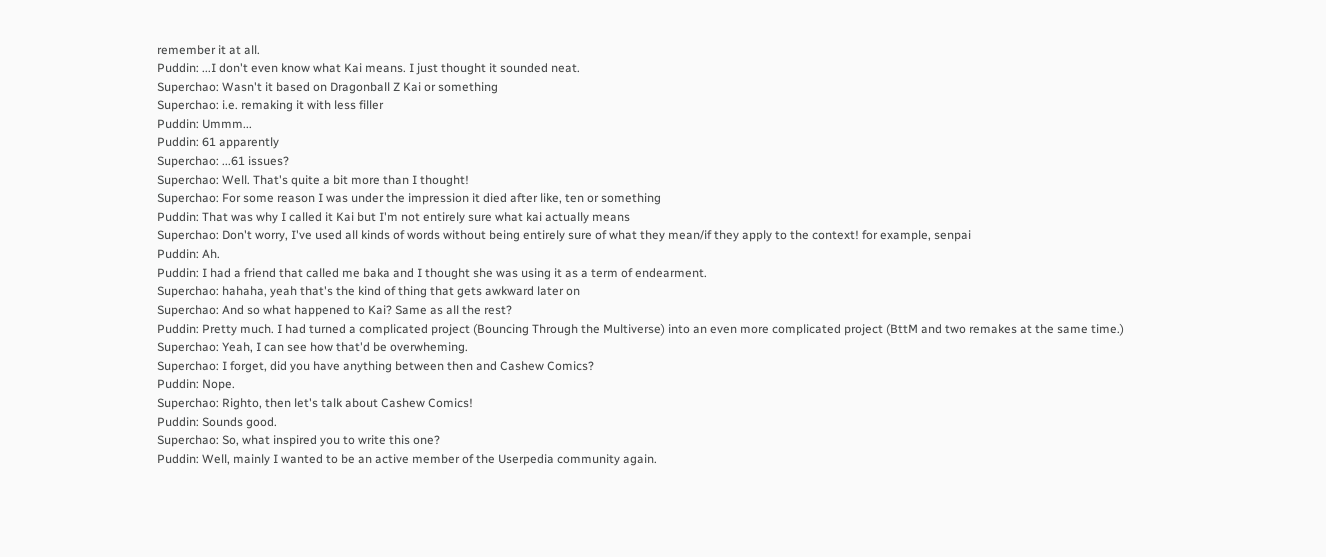remember it at all.
Puddin: ...I don't even know what Kai means. I just thought it sounded neat.
Superchao: Wasn't it based on Dragonball Z Kai or something
Superchao: i.e. remaking it with less filler
Puddin: Ummm...
Puddin: 61 apparently
Superchao: ...61 issues?
Superchao: Well. That's quite a bit more than I thought!
Superchao: For some reason I was under the impression it died after like, ten or something
Puddin: That was why I called it Kai but I'm not entirely sure what kai actually means
Superchao: Don't worry, I've used all kinds of words without being entirely sure of what they mean/if they apply to the context! for example, senpai
Puddin: Ah.
Puddin: I had a friend that called me baka and I thought she was using it as a term of endearment.
Superchao: hahaha, yeah that's the kind of thing that gets awkward later on
Superchao: And so what happened to Kai? Same as all the rest?
Puddin: Pretty much. I had turned a complicated project (Bouncing Through the Multiverse) into an even more complicated project (BttM and two remakes at the same time.)
Superchao: Yeah, I can see how that'd be overwheming.
Superchao: I forget, did you have anything between then and Cashew Comics?
Puddin: Nope.
Superchao: Righto, then let's talk about Cashew Comics!
Puddin: Sounds good.
Superchao: So, what inspired you to write this one?
Puddin: Well, mainly I wanted to be an active member of the Userpedia community again.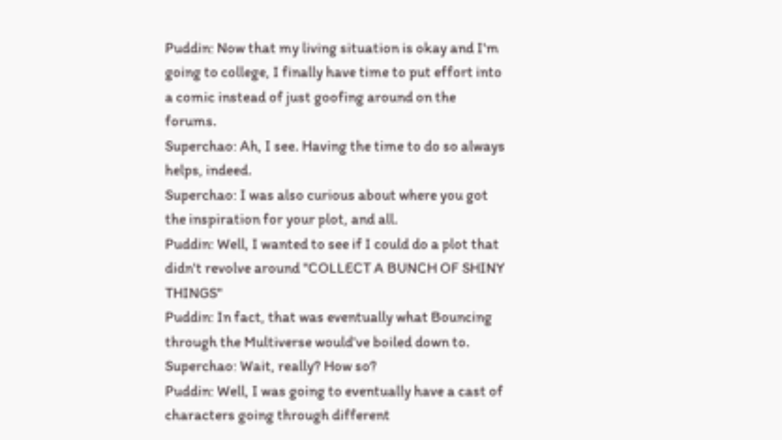Puddin: Now that my living situation is okay and I'm going to college, I finally have time to put effort into a comic instead of just goofing around on the forums.
Superchao: Ah, I see. Having the time to do so always helps, indeed.
Superchao: I was also curious about where you got the inspiration for your plot, and all.
Puddin: Well, I wanted to see if I could do a plot that didn't revolve around "COLLECT A BUNCH OF SHINY THINGS"
Puddin: In fact, that was eventually what Bouncing through the Multiverse would've boiled down to.
Superchao: Wait, really? How so?
Puddin: Well, I was going to eventually have a cast of characters going through different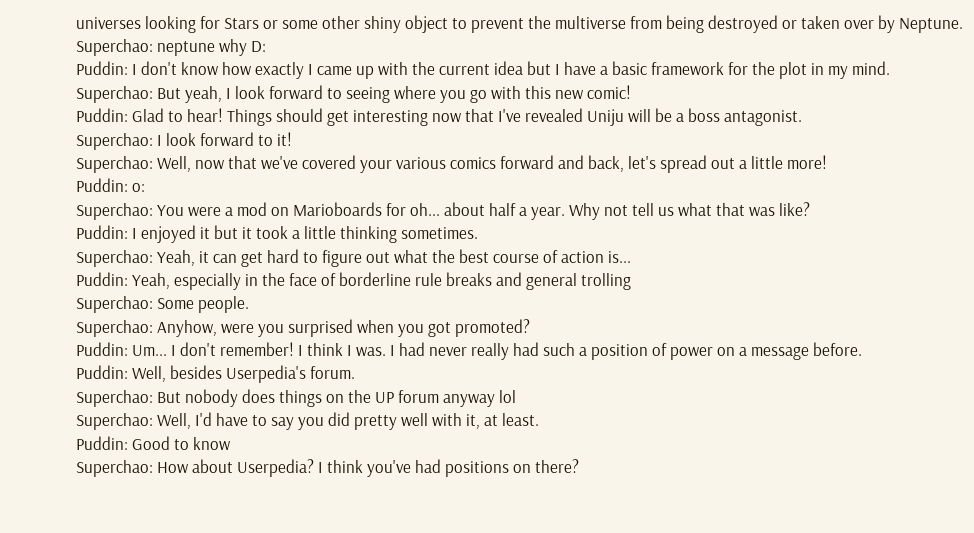universes looking for Stars or some other shiny object to prevent the multiverse from being destroyed or taken over by Neptune.
Superchao: neptune why D:
Puddin: I don't know how exactly I came up with the current idea but I have a basic framework for the plot in my mind.
Superchao: But yeah, I look forward to seeing where you go with this new comic!
Puddin: Glad to hear! Things should get interesting now that I've revealed Uniju will be a boss antagonist.
Superchao: I look forward to it!
Superchao: Well, now that we've covered your various comics forward and back, let's spread out a little more!
Puddin: o:
Superchao: You were a mod on Marioboards for oh... about half a year. Why not tell us what that was like?
Puddin: I enjoyed it but it took a little thinking sometimes.
Superchao: Yeah, it can get hard to figure out what the best course of action is...
Puddin: Yeah, especially in the face of borderline rule breaks and general trolling
Superchao: Some people.
Superchao: Anyhow, were you surprised when you got promoted?
Puddin: Um... I don't remember! I think I was. I had never really had such a position of power on a message before.
Puddin: Well, besides Userpedia's forum.
Superchao: But nobody does things on the UP forum anyway lol
Superchao: Well, I'd have to say you did pretty well with it, at least.
Puddin: Good to know
Superchao: How about Userpedia? I think you've had positions on there?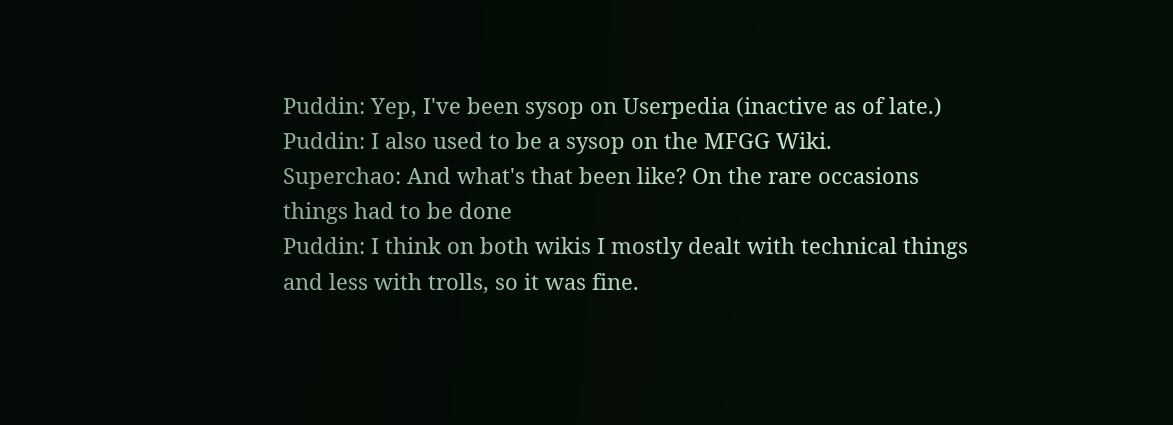Puddin: Yep, I've been sysop on Userpedia (inactive as of late.)
Puddin: I also used to be a sysop on the MFGG Wiki.
Superchao: And what's that been like? On the rare occasions things had to be done
Puddin: I think on both wikis I mostly dealt with technical things and less with trolls, so it was fine.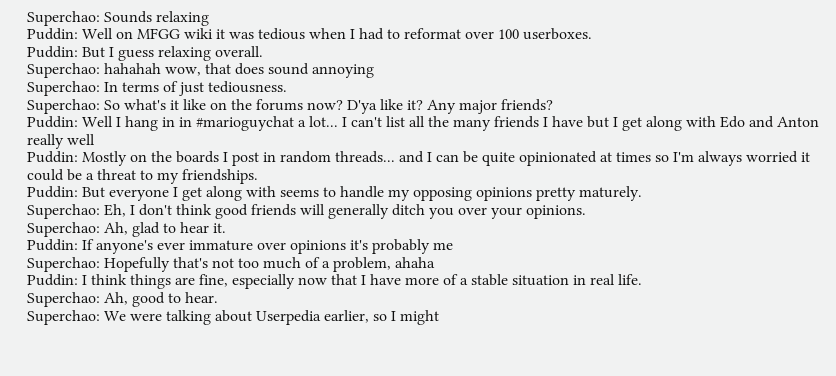Superchao: Sounds relaxing
Puddin: Well on MFGG wiki it was tedious when I had to reformat over 100 userboxes.
Puddin: But I guess relaxing overall.
Superchao: hahahah wow, that does sound annoying
Superchao: In terms of just tediousness.
Superchao: So what's it like on the forums now? D'ya like it? Any major friends?
Puddin: Well I hang in in #marioguychat a lot... I can't list all the many friends I have but I get along with Edo and Anton really well
Puddin: Mostly on the boards I post in random threads... and I can be quite opinionated at times so I'm always worried it could be a threat to my friendships.
Puddin: But everyone I get along with seems to handle my opposing opinions pretty maturely.
Superchao: Eh, I don't think good friends will generally ditch you over your opinions.
Superchao: Ah, glad to hear it.
Puddin: If anyone's ever immature over opinions it's probably me
Superchao: Hopefully that's not too much of a problem, ahaha
Puddin: I think things are fine, especially now that I have more of a stable situation in real life.
Superchao: Ah, good to hear.
Superchao: We were talking about Userpedia earlier, so I might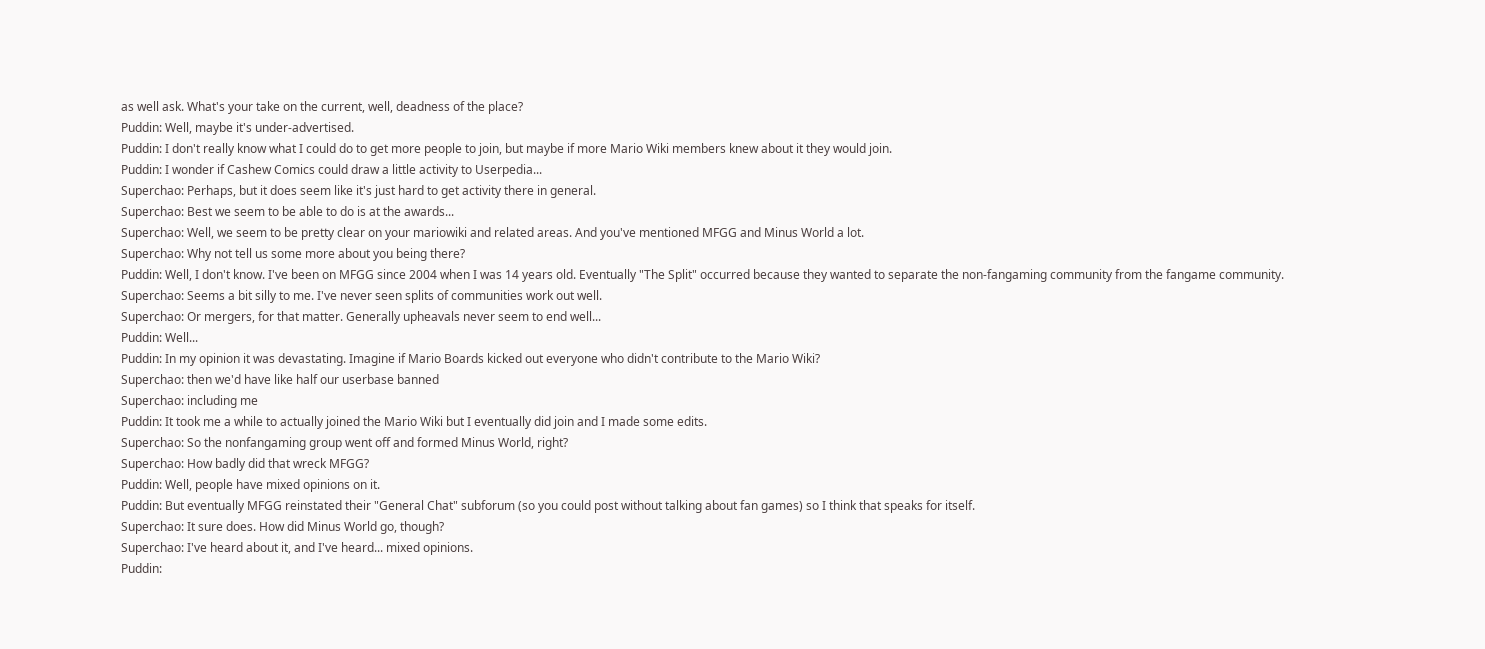as well ask. What's your take on the current, well, deadness of the place?
Puddin: Well, maybe it's under-advertised.
Puddin: I don't really know what I could do to get more people to join, but maybe if more Mario Wiki members knew about it they would join.
Puddin: I wonder if Cashew Comics could draw a little activity to Userpedia...
Superchao: Perhaps, but it does seem like it's just hard to get activity there in general.
Superchao: Best we seem to be able to do is at the awards...
Superchao: Well, we seem to be pretty clear on your mariowiki and related areas. And you've mentioned MFGG and Minus World a lot.
Superchao: Why not tell us some more about you being there?
Puddin: Well, I don't know. I've been on MFGG since 2004 when I was 14 years old. Eventually "The Split" occurred because they wanted to separate the non-fangaming community from the fangame community.
Superchao: Seems a bit silly to me. I've never seen splits of communities work out well.
Superchao: Or mergers, for that matter. Generally upheavals never seem to end well...
Puddin: Well...
Puddin: In my opinion it was devastating. Imagine if Mario Boards kicked out everyone who didn't contribute to the Mario Wiki?
Superchao: then we'd have like half our userbase banned
Superchao: including me
Puddin: It took me a while to actually joined the Mario Wiki but I eventually did join and I made some edits.
Superchao: So the nonfangaming group went off and formed Minus World, right?
Superchao: How badly did that wreck MFGG?
Puddin: Well, people have mixed opinions on it.
Puddin: But eventually MFGG reinstated their "General Chat" subforum (so you could post without talking about fan games) so I think that speaks for itself.
Superchao: It sure does. How did Minus World go, though?
Superchao: I've heard about it, and I've heard... mixed opinions.
Puddin: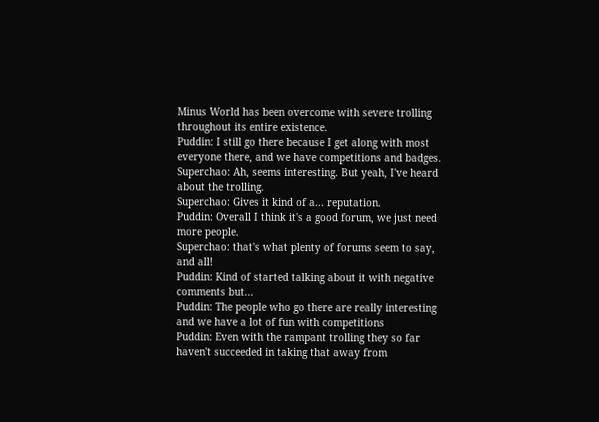Minus World has been overcome with severe trolling throughout its entire existence.
Puddin: I still go there because I get along with most everyone there, and we have competitions and badges.
Superchao: Ah, seems interesting. But yeah, I've heard about the trolling.
Superchao: Gives it kind of a... reputation.
Puddin: Overall I think it's a good forum, we just need more people.
Superchao: that's what plenty of forums seem to say, and all!
Puddin: Kind of started talking about it with negative comments but...
Puddin: The people who go there are really interesting and we have a lot of fun with competitions
Puddin: Even with the rampant trolling they so far haven't succeeded in taking that away from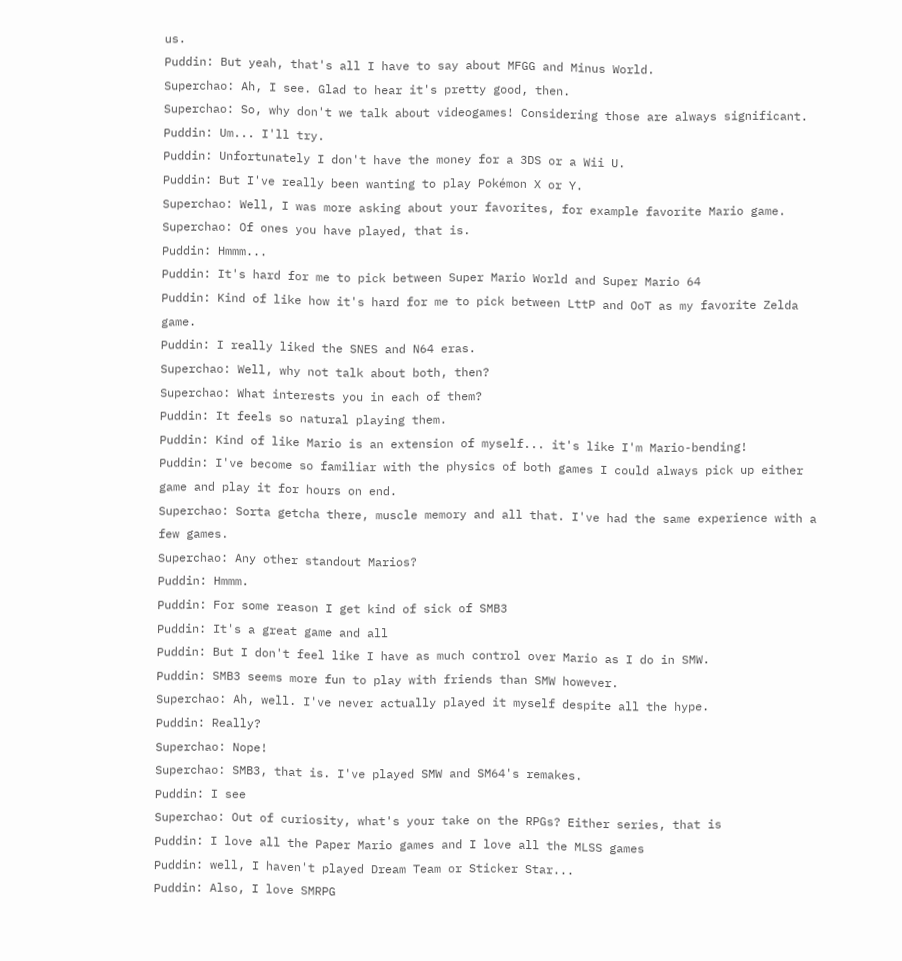us.
Puddin: But yeah, that's all I have to say about MFGG and Minus World.
Superchao: Ah, I see. Glad to hear it's pretty good, then.
Superchao: So, why don't we talk about videogames! Considering those are always significant.
Puddin: Um... I'll try.
Puddin: Unfortunately I don't have the money for a 3DS or a Wii U.
Puddin: But I've really been wanting to play Pokémon X or Y.
Superchao: Well, I was more asking about your favorites, for example favorite Mario game.
Superchao: Of ones you have played, that is.
Puddin: Hmmm...
Puddin: It's hard for me to pick between Super Mario World and Super Mario 64
Puddin: Kind of like how it's hard for me to pick between LttP and OoT as my favorite Zelda game.
Puddin: I really liked the SNES and N64 eras.
Superchao: Well, why not talk about both, then?
Superchao: What interests you in each of them?
Puddin: It feels so natural playing them.
Puddin: Kind of like Mario is an extension of myself... it's like I'm Mario-bending!
Puddin: I've become so familiar with the physics of both games I could always pick up either game and play it for hours on end.
Superchao: Sorta getcha there, muscle memory and all that. I've had the same experience with a few games.
Superchao: Any other standout Marios?
Puddin: Hmmm.
Puddin: For some reason I get kind of sick of SMB3
Puddin: It's a great game and all
Puddin: But I don't feel like I have as much control over Mario as I do in SMW.
Puddin: SMB3 seems more fun to play with friends than SMW however.
Superchao: Ah, well. I've never actually played it myself despite all the hype.
Puddin: Really?
Superchao: Nope!
Superchao: SMB3, that is. I've played SMW and SM64's remakes.
Puddin: I see
Superchao: Out of curiosity, what's your take on the RPGs? Either series, that is
Puddin: I love all the Paper Mario games and I love all the MLSS games
Puddin: well, I haven't played Dream Team or Sticker Star...
Puddin: Also, I love SMRPG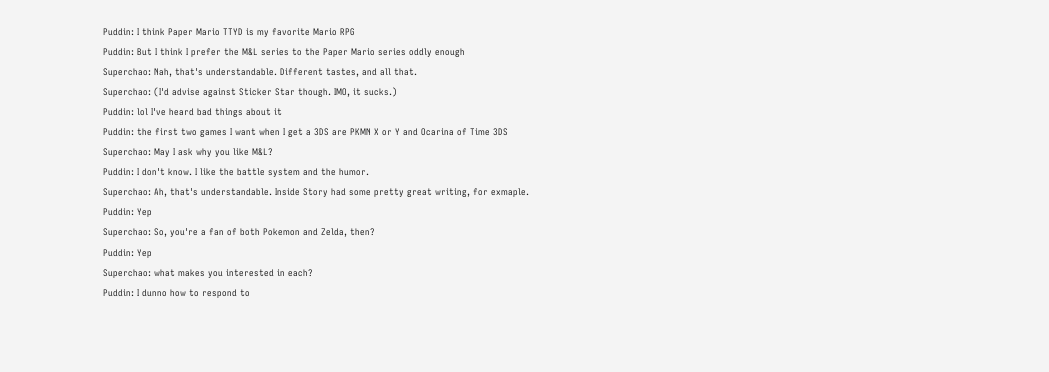Puddin: I think Paper Mario TTYD is my favorite Mario RPG
Puddin: But I think I prefer the M&L series to the Paper Mario series oddly enough
Superchao: Nah, that's understandable. Different tastes, and all that.
Superchao: (I'd advise against Sticker Star though. IMO, it sucks.)
Puddin: lol I've heard bad things about it
Puddin: the first two games I want when I get a 3DS are PKMN X or Y and Ocarina of Time 3DS
Superchao: May I ask why you like M&L?
Puddin: I don't know. I like the battle system and the humor.
Superchao: Ah, that's understandable. Inside Story had some pretty great writing, for exmaple.
Puddin: Yep
Superchao: So, you're a fan of both Pokemon and Zelda, then?
Puddin: Yep
Superchao: what makes you interested in each?
Puddin: I dunno how to respond to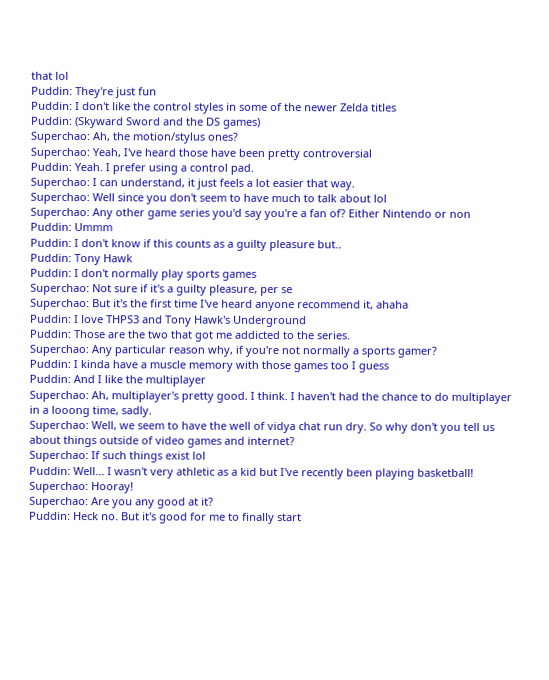that lol
Puddin: They're just fun
Puddin: I don't like the control styles in some of the newer Zelda titles
Puddin: (Skyward Sword and the DS games)
Superchao: Ah, the motion/stylus ones?
Superchao: Yeah, I've heard those have been pretty controversial
Puddin: Yeah. I prefer using a control pad.
Superchao: I can understand, it just feels a lot easier that way.
Superchao: Well since you don't seem to have much to talk about lol
Superchao: Any other game series you'd say you're a fan of? Either Nintendo or non
Puddin: Ummm
Puddin: I don't know if this counts as a guilty pleasure but..
Puddin: Tony Hawk
Puddin: I don't normally play sports games
Superchao: Not sure if it's a guilty pleasure, per se
Superchao: But it's the first time I've heard anyone recommend it, ahaha
Puddin: I love THPS3 and Tony Hawk's Underground
Puddin: Those are the two that got me addicted to the series.
Superchao: Any particular reason why, if you're not normally a sports gamer?
Puddin: I kinda have a muscle memory with those games too I guess
Puddin: And I like the multiplayer
Superchao: Ah, multiplayer's pretty good. I think. I haven't had the chance to do multiplayer in a looong time, sadly.
Superchao: Well, we seem to have the well of vidya chat run dry. So why don't you tell us about things outside of video games and internet?
Superchao: If such things exist lol
Puddin: Well... I wasn't very athletic as a kid but I've recently been playing basketball!
Superchao: Hooray!
Superchao: Are you any good at it?
Puddin: Heck no. But it's good for me to finally start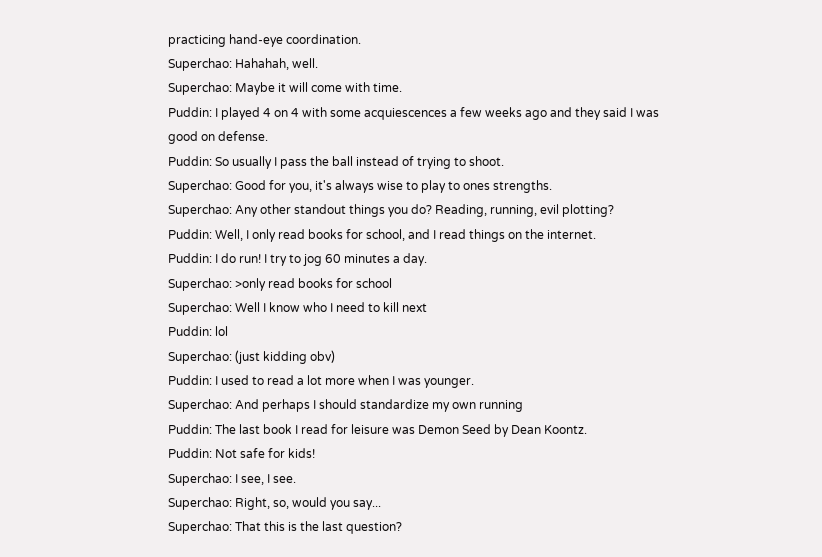practicing hand-eye coordination.
Superchao: Hahahah, well.
Superchao: Maybe it will come with time.
Puddin: I played 4 on 4 with some acquiescences a few weeks ago and they said I was good on defense.
Puddin: So usually I pass the ball instead of trying to shoot.
Superchao: Good for you, it's always wise to play to ones strengths.
Superchao: Any other standout things you do? Reading, running, evil plotting?
Puddin: Well, I only read books for school, and I read things on the internet.
Puddin: I do run! I try to jog 60 minutes a day.
Superchao: >only read books for school
Superchao: Well I know who I need to kill next
Puddin: lol
Superchao: (just kidding obv)
Puddin: I used to read a lot more when I was younger.
Superchao: And perhaps I should standardize my own running
Puddin: The last book I read for leisure was Demon Seed by Dean Koontz.
Puddin: Not safe for kids!
Superchao: I see, I see.
Superchao: Right, so, would you say...
Superchao: That this is the last question?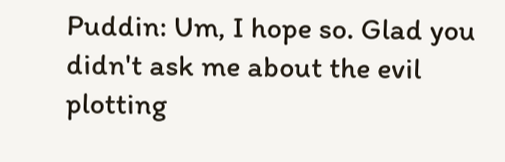Puddin: Um, I hope so. Glad you didn't ask me about the evil plotting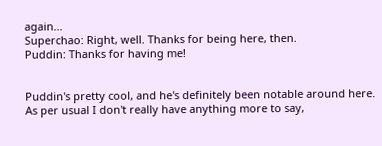again...
Superchao: Right, well. Thanks for being here, then.
Puddin: Thanks for having me!


Puddin's pretty cool, and he's definitely been notable around here. As per usual I don't really have anything more to say,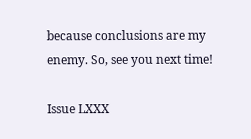because conclusions are my enemy. So, see you next time!

Issue LXXX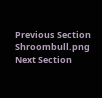Previous Section Shroombull.png Next Section